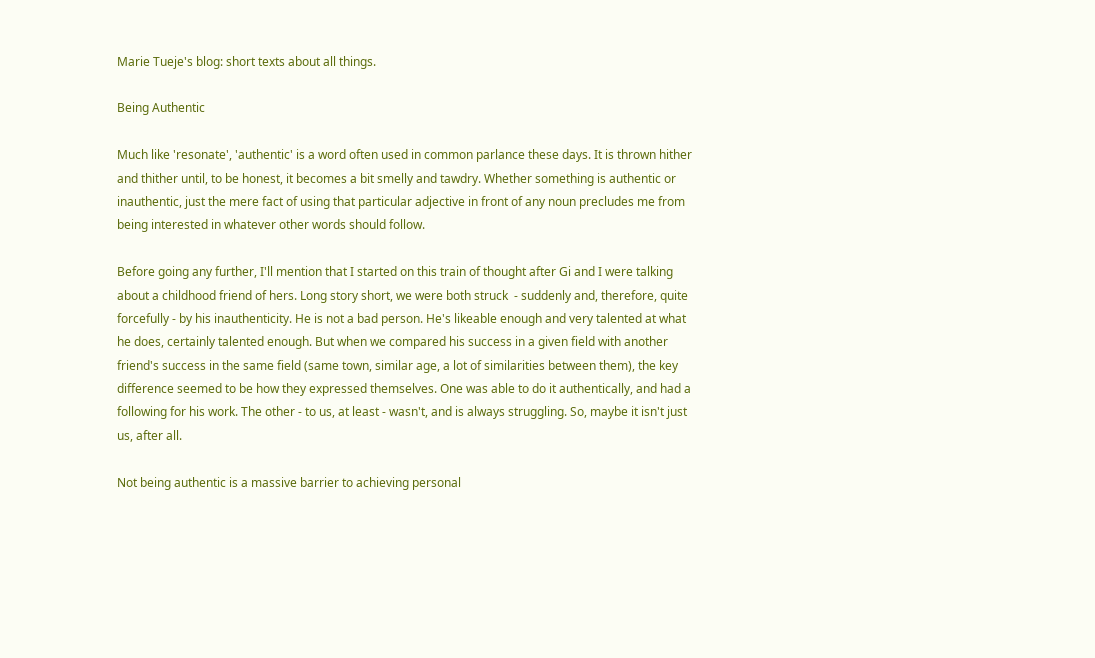Marie Tueje's blog: short texts about all things.

Being Authentic

Much like 'resonate', 'authentic' is a word often used in common parlance these days. It is thrown hither and thither until, to be honest, it becomes a bit smelly and tawdry. Whether something is authentic or inauthentic, just the mere fact of using that particular adjective in front of any noun precludes me from being interested in whatever other words should follow.

Before going any further, I'll mention that I started on this train of thought after Gi and I were talking about a childhood friend of hers. Long story short, we were both struck  - suddenly and, therefore, quite forcefully - by his inauthenticity. He is not a bad person. He's likeable enough and very talented at what he does, certainly talented enough. But when we compared his success in a given field with another friend's success in the same field (same town, similar age, a lot of similarities between them), the key difference seemed to be how they expressed themselves. One was able to do it authentically, and had a following for his work. The other - to us, at least - wasn't, and is always struggling. So, maybe it isn't just us, after all.

Not being authentic is a massive barrier to achieving personal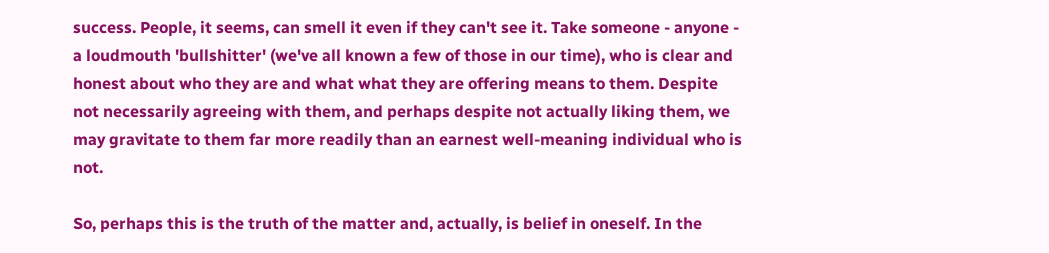success. People, it seems, can smell it even if they can't see it. Take someone - anyone - a loudmouth 'bullshitter' (we've all known a few of those in our time), who is clear and honest about who they are and what what they are offering means to them. Despite not necessarily agreeing with them, and perhaps despite not actually liking them, we may gravitate to them far more readily than an earnest well-meaning individual who is not.

So, perhaps this is the truth of the matter and, actually, is belief in oneself. In the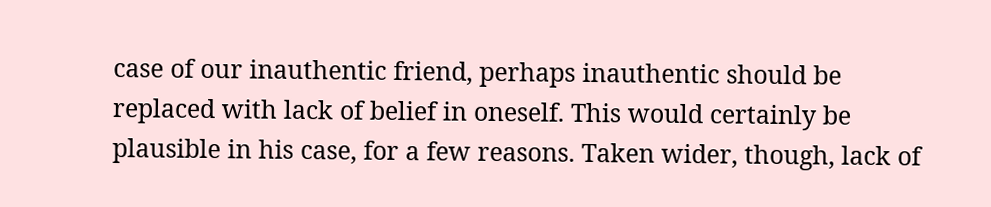case of our inauthentic friend, perhaps inauthentic should be replaced with lack of belief in oneself. This would certainly be plausible in his case, for a few reasons. Taken wider, though, lack of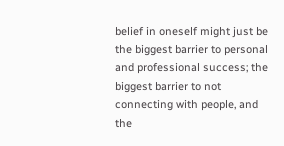belief in oneself might just be the biggest barrier to personal and professional success; the biggest barrier to not connecting with people, and the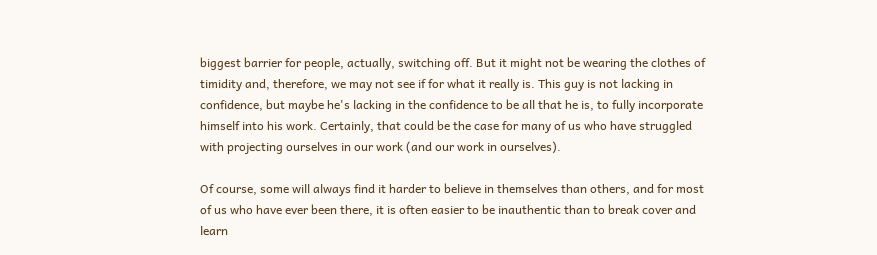biggest barrier for people, actually, switching off. But it might not be wearing the clothes of timidity and, therefore, we may not see if for what it really is. This guy is not lacking in confidence, but maybe he's lacking in the confidence to be all that he is, to fully incorporate himself into his work. Certainly, that could be the case for many of us who have struggled with projecting ourselves in our work (and our work in ourselves).

Of course, some will always find it harder to believe in themselves than others, and for most of us who have ever been there, it is often easier to be inauthentic than to break cover and learn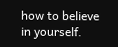how to believe in yourself.